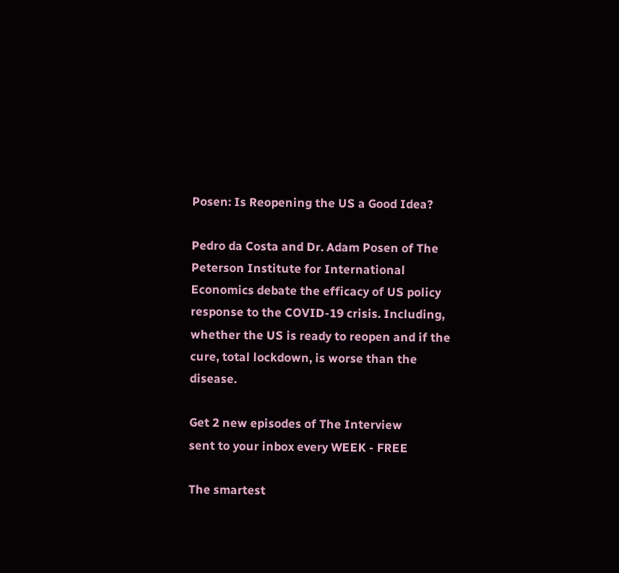Posen: Is Reopening the US a Good Idea?

Pedro da Costa and Dr. Adam Posen of The Peterson Institute for International Economics debate the efficacy of US policy response to the COVID-19 crisis. Including, whether the US is ready to reopen and if the cure, total lockdown, is worse than the disease.

Get 2 new episodes of The Interview
sent to your inbox every WEEK - FREE

The smartest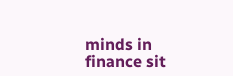minds in finance sit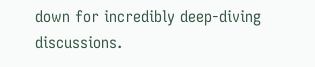down for incredibly deep-diving discussions.